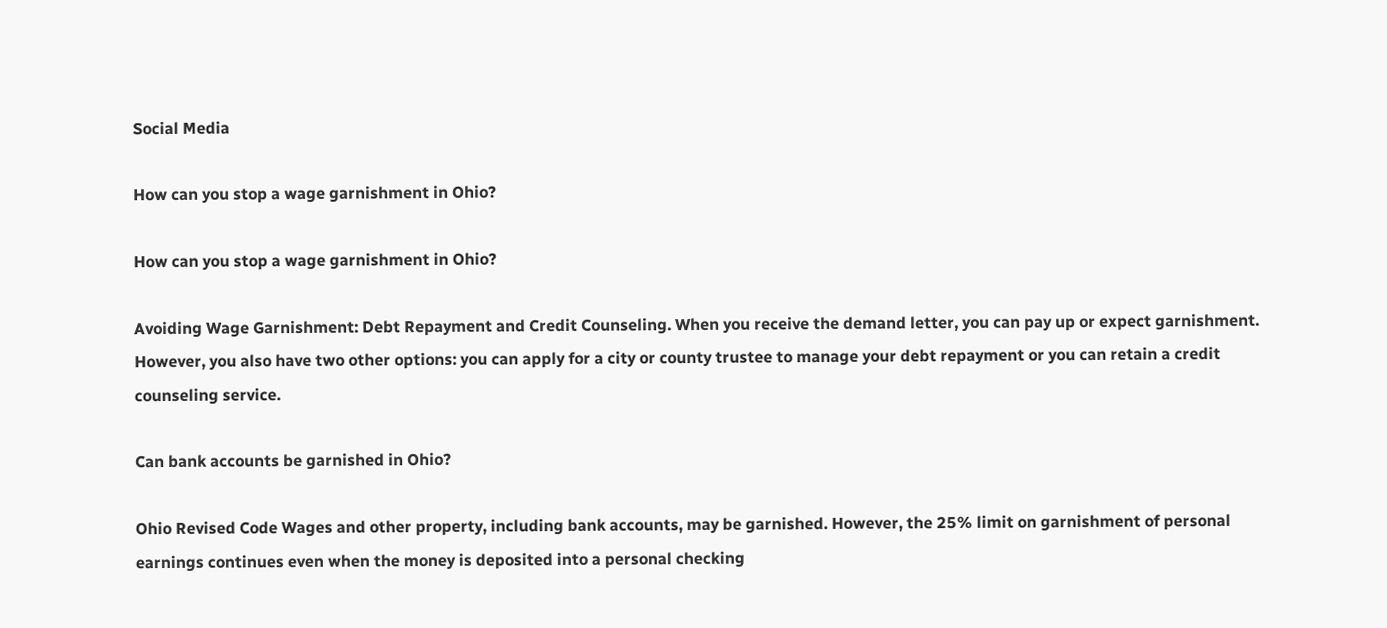Social Media

How can you stop a wage garnishment in Ohio?

How can you stop a wage garnishment in Ohio?

Avoiding Wage Garnishment: Debt Repayment and Credit Counseling. When you receive the demand letter, you can pay up or expect garnishment. However, you also have two other options: you can apply for a city or county trustee to manage your debt repayment or you can retain a credit counseling service.

Can bank accounts be garnished in Ohio?

Ohio Revised Code Wages and other property, including bank accounts, may be garnished. However, the 25% limit on garnishment of personal earnings continues even when the money is deposited into a personal checking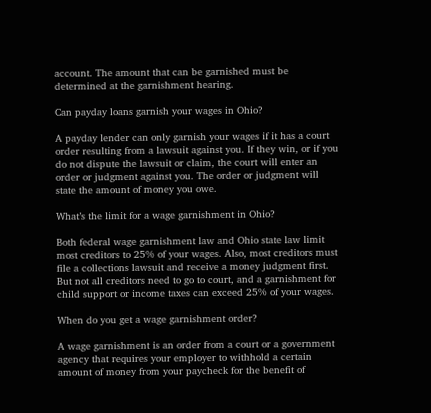account. The amount that can be garnished must be determined at the garnishment hearing.

Can payday loans garnish your wages in Ohio?

A payday lender can only garnish your wages if it has a court order resulting from a lawsuit against you. If they win, or if you do not dispute the lawsuit or claim, the court will enter an order or judgment against you. The order or judgment will state the amount of money you owe.

What’s the limit for a wage garnishment in Ohio?

Both federal wage garnishment law and Ohio state law limit most creditors to 25% of your wages. Also, most creditors must file a collections lawsuit and receive a money judgment first. But not all creditors need to go to court, and a garnishment for child support or income taxes can exceed 25% of your wages.

When do you get a wage garnishment order?

A wage garnishment is an order from a court or a government agency that requires your employer to withhold a certain amount of money from your paycheck for the benefit of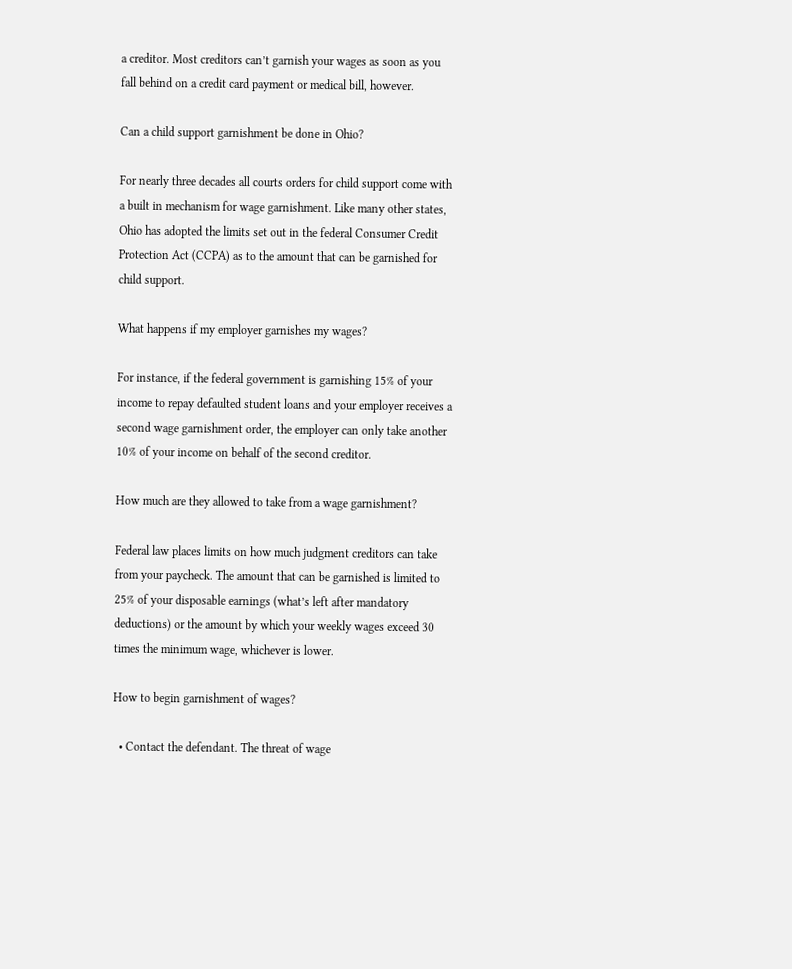a creditor. Most creditors can’t garnish your wages as soon as you fall behind on a credit card payment or medical bill, however.

Can a child support garnishment be done in Ohio?

For nearly three decades all courts orders for child support come with a built in mechanism for wage garnishment. Like many other states, Ohio has adopted the limits set out in the federal Consumer Credit Protection Act (CCPA) as to the amount that can be garnished for child support.

What happens if my employer garnishes my wages?

For instance, if the federal government is garnishing 15% of your income to repay defaulted student loans and your employer receives a second wage garnishment order, the employer can only take another 10% of your income on behalf of the second creditor.

How much are they allowed to take from a wage garnishment?

Federal law places limits on how much judgment creditors can take from your paycheck. The amount that can be garnished is limited to 25% of your disposable earnings (what’s left after mandatory deductions) or the amount by which your weekly wages exceed 30 times the minimum wage, whichever is lower.

How to begin garnishment of wages?

  • Contact the defendant. The threat of wage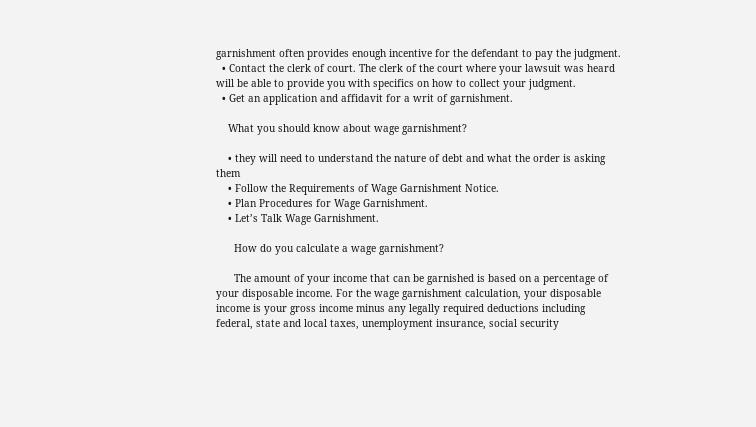garnishment often provides enough incentive for the defendant to pay the judgment.
  • Contact the clerk of court. The clerk of the court where your lawsuit was heard will be able to provide you with specifics on how to collect your judgment.
  • Get an application and affidavit for a writ of garnishment.

    What you should know about wage garnishment?

    • they will need to understand the nature of debt and what the order is asking them
    • Follow the Requirements of Wage Garnishment Notice.
    • Plan Procedures for Wage Garnishment.
    • Let’s Talk Wage Garnishment.

      How do you calculate a wage garnishment?

      The amount of your income that can be garnished is based on a percentage of your disposable income. For the wage garnishment calculation, your disposable income is your gross income minus any legally required deductions including federal, state and local taxes, unemployment insurance, social security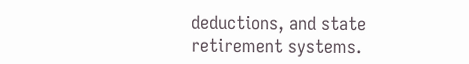deductions, and state retirement systems.